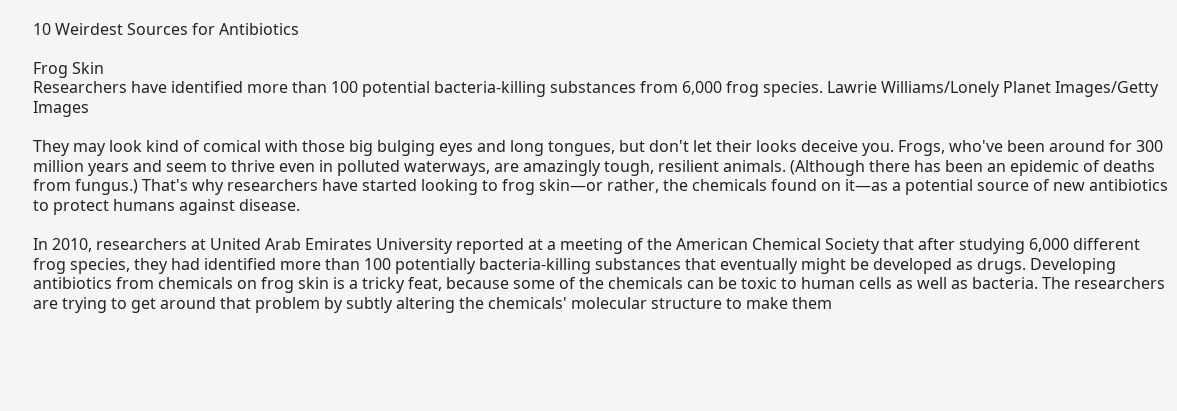10 Weirdest Sources for Antibiotics

Frog Skin
Researchers have identified more than 100 potential bacteria-killing substances from 6,000 frog species. Lawrie Williams/Lonely Planet Images/Getty Images

They may look kind of comical with those big bulging eyes and long tongues, but don't let their looks deceive you. Frogs, who've been around for 300 million years and seem to thrive even in polluted waterways, are amazingly tough, resilient animals. (Although there has been an epidemic of deaths from fungus.) That's why researchers have started looking to frog skin—or rather, the chemicals found on it—as a potential source of new antibiotics to protect humans against disease.

In 2010, researchers at United Arab Emirates University reported at a meeting of the American Chemical Society that after studying 6,000 different frog species, they had identified more than 100 potentially bacteria-killing substances that eventually might be developed as drugs. Developing antibiotics from chemicals on frog skin is a tricky feat, because some of the chemicals can be toxic to human cells as well as bacteria. The researchers are trying to get around that problem by subtly altering the chemicals' molecular structure to make them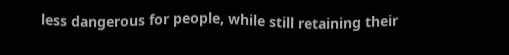less dangerous for people, while still retaining their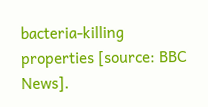bacteria-killing properties [source: BBC News].